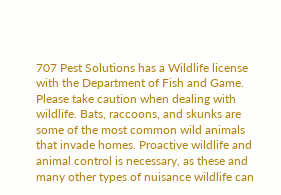707 Pest Solutions has a Wildlife license with the Department of Fish and Game. Please take caution when dealing with wildlife. Bats, raccoons, and skunks are some of the most common wild animals that invade homes. Proactive wildlife and animal control is necessary, as these and many other types of nuisance wildlife can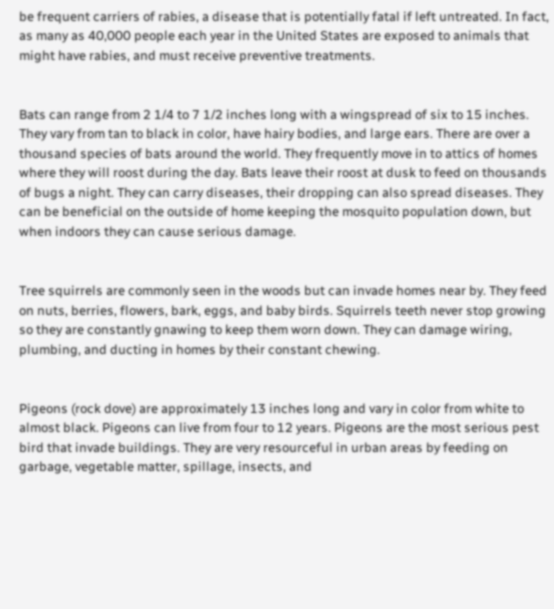be frequent carriers of rabies, a disease that is potentially fatal if left untreated. In fact, as many as 40,000 people each year in the United States are exposed to animals that might have rabies, and must receive preventive treatments.


Bats can range from 2 1/4 to 7 1/2 inches long with a wingspread of six to 15 inches. They vary from tan to black in color, have hairy bodies, and large ears. There are over a thousand species of bats around the world. They frequently move in to attics of homes where they will roost during the day. Bats leave their roost at dusk to feed on thousands of bugs a night. They can carry diseases, their dropping can also spread diseases. They can be beneficial on the outside of home keeping the mosquito population down, but when indoors they can cause serious damage.


Tree squirrels are commonly seen in the woods but can invade homes near by. They feed on nuts, berries, flowers, bark, eggs, and baby birds. Squirrels teeth never stop growing so they are constantly gnawing to keep them worn down. They can damage wiring, plumbing, and ducting in homes by their constant chewing.


Pigeons (rock dove) are approximately 13 inches long and vary in color from white to almost black. Pigeons can live from four to 12 years. Pigeons are the most serious pest bird that invade buildings. They are very resourceful in urban areas by feeding on garbage, vegetable matter, spillage, insects, and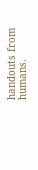handouts from humans.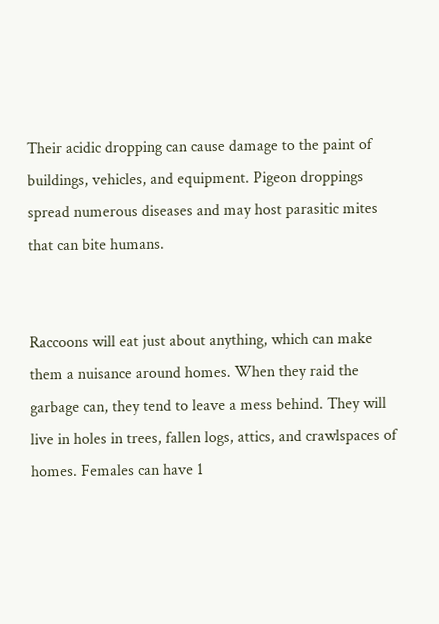Their acidic dropping can cause damage to the paint of buildings, vehicles, and equipment. Pigeon droppings spread numerous diseases and may host parasitic mites that can bite humans.


Raccoons will eat just about anything, which can make them a nuisance around homes. When they raid the garbage can, they tend to leave a mess behind. They will live in holes in trees, fallen logs, attics, and crawlspaces of homes. Females can have 1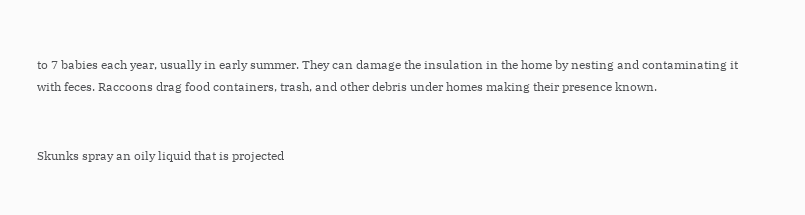to 7 babies each year, usually in early summer. They can damage the insulation in the home by nesting and contaminating it with feces. Raccoons drag food containers, trash, and other debris under homes making their presence known.


Skunks spray an oily liquid that is projected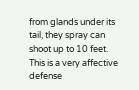from glands under its tail, they spray can shoot up to 10 feet. This is a very affective defense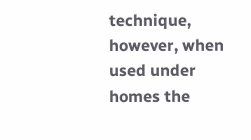technique, however, when used under homes the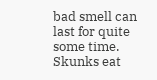bad smell can last for quite some time. Skunks eat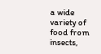a wide variety of food from insects,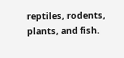reptiles, rodents, plants, and fish.